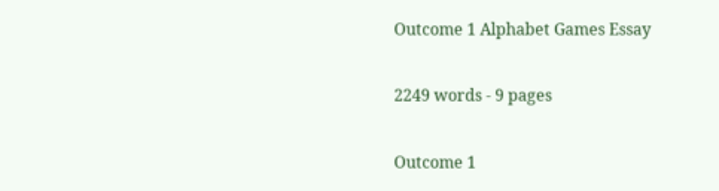Outcome 1 Alphabet Games Essay

2249 words - 9 pages

Outcome 1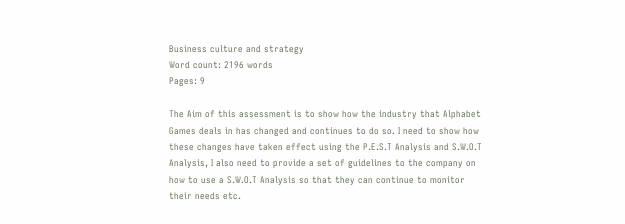Business culture and strategy
Word count: 2196 words
Pages: 9

The Aim of this assessment is to show how the industry that Alphabet Games deals in has changed and continues to do so. I need to show how these changes have taken effect using the P.E.S.T Analysis and S.W.O.T Analysis, I also need to provide a set of guidelines to the company on how to use a S.W.O.T Analysis so that they can continue to monitor their needs etc.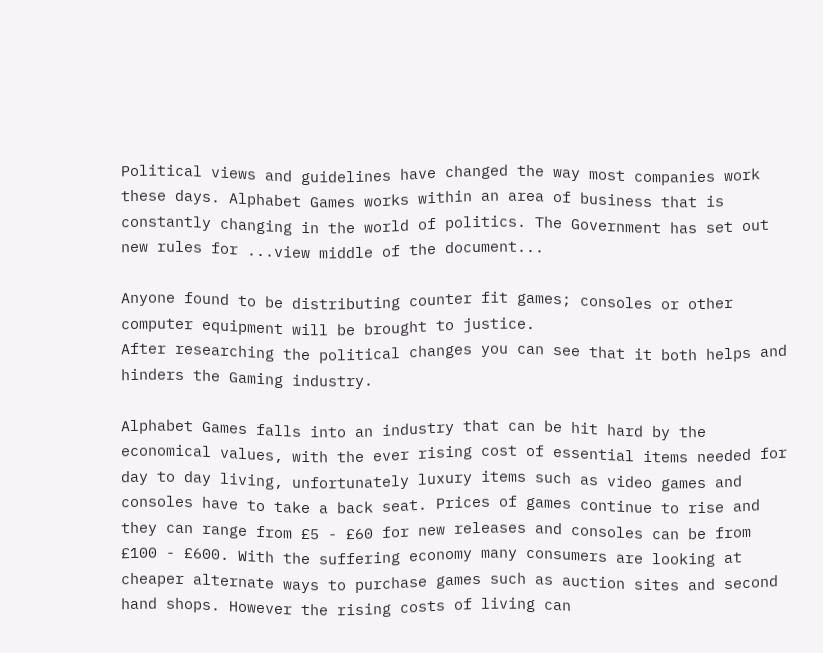Political views and guidelines have changed the way most companies work these days. Alphabet Games works within an area of business that is constantly changing in the world of politics. The Government has set out new rules for ...view middle of the document...

Anyone found to be distributing counter fit games; consoles or other computer equipment will be brought to justice.
After researching the political changes you can see that it both helps and hinders the Gaming industry.

Alphabet Games falls into an industry that can be hit hard by the economical values, with the ever rising cost of essential items needed for day to day living, unfortunately luxury items such as video games and consoles have to take a back seat. Prices of games continue to rise and they can range from £5 - £60 for new releases and consoles can be from £100 - £600. With the suffering economy many consumers are looking at cheaper alternate ways to purchase games such as auction sites and second hand shops. However the rising costs of living can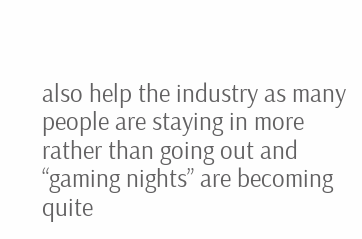also help the industry as many people are staying in more rather than going out and “gaming nights” are becoming quite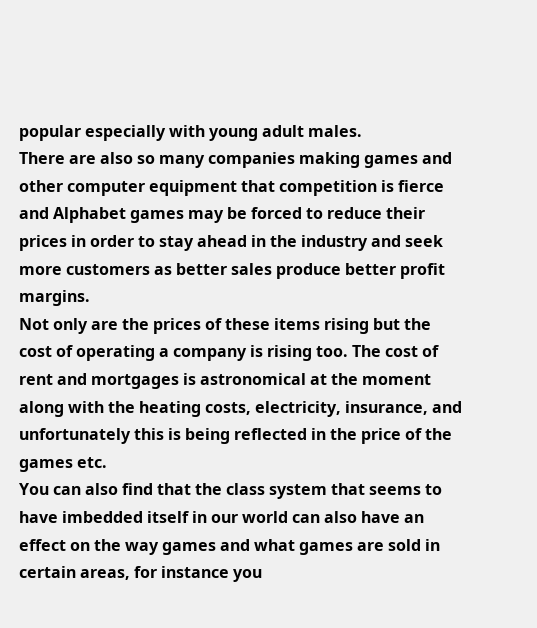popular especially with young adult males.
There are also so many companies making games and other computer equipment that competition is fierce and Alphabet games may be forced to reduce their prices in order to stay ahead in the industry and seek more customers as better sales produce better profit margins.
Not only are the prices of these items rising but the cost of operating a company is rising too. The cost of rent and mortgages is astronomical at the moment along with the heating costs, electricity, insurance, and unfortunately this is being reflected in the price of the games etc.
You can also find that the class system that seems to have imbedded itself in our world can also have an effect on the way games and what games are sold in certain areas, for instance you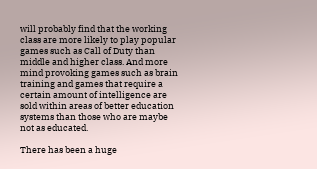will probably find that the working class are more likely to play popular games such as Call of Duty than middle and higher class. And more mind provoking games such as brain training and games that require a certain amount of intelligence are sold within areas of better education systems than those who are maybe not as educated.

There has been a huge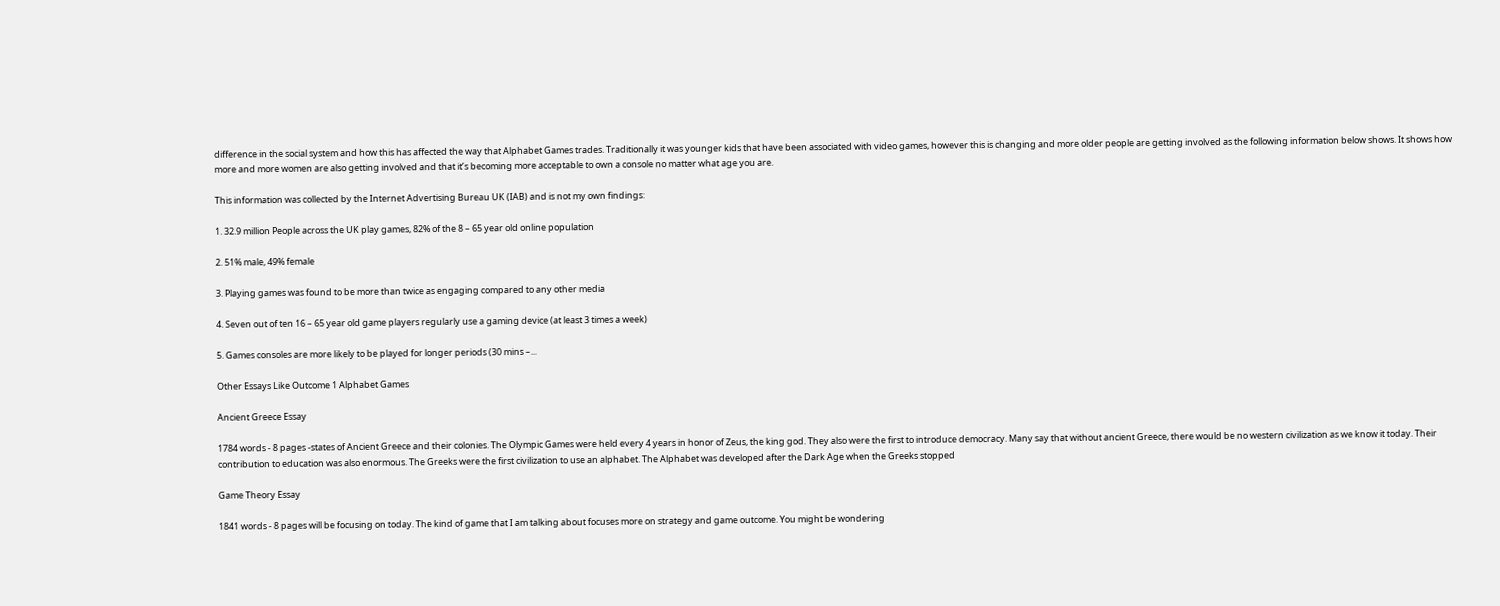difference in the social system and how this has affected the way that Alphabet Games trades. Traditionally it was younger kids that have been associated with video games, however this is changing and more older people are getting involved as the following information below shows. It shows how more and more women are also getting involved and that it’s becoming more acceptable to own a console no matter what age you are.

This information was collected by the Internet Advertising Bureau UK (IAB) and is not my own findings:

1. 32.9 million People across the UK play games, 82% of the 8 – 65 year old online population

2. 51% male, 49% female

3. Playing games was found to be more than twice as engaging compared to any other media

4. Seven out of ten 16 – 65 year old game players regularly use a gaming device (at least 3 times a week)

5. Games consoles are more likely to be played for longer periods (30 mins –...

Other Essays Like Outcome 1 Alphabet Games

Ancient Greece Essay

1784 words - 8 pages -states of Ancient Greece and their colonies. The Olympic Games were held every 4 years in honor of Zeus, the king god. They also were the first to introduce democracy. Many say that without ancient Greece, there would be no western civilization as we know it today. Their contribution to education was also enormous. The Greeks were the first civilization to use an alphabet. The Alphabet was developed after the Dark Age when the Greeks stopped

Game Theory Essay

1841 words - 8 pages will be focusing on today. The kind of game that I am talking about focuses more on strategy and game outcome. You might be wondering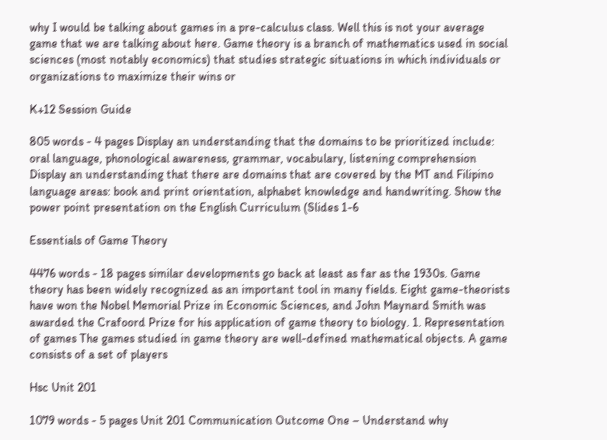why I would be talking about games in a pre-calculus class. Well this is not your average game that we are talking about here. Game theory is a branch of mathematics used in social sciences (most notably economics) that studies strategic situations in which individuals or organizations to maximize their wins or

K+12 Session Guide

805 words - 4 pages Display an understanding that the domains to be prioritized include: oral language, phonological awareness, grammar, vocabulary, listening comprehension Display an understanding that there are domains that are covered by the MT and Filipino language areas: book and print orientation, alphabet knowledge and handwriting. Show the power point presentation on the English Curriculum (Slides 1-6

Essentials of Game Theory

4476 words - 18 pages similar developments go back at least as far as the 1930s. Game theory has been widely recognized as an important tool in many fields. Eight game-theorists have won the Nobel Memorial Prize in Economic Sciences, and John Maynard Smith was awarded the Crafoord Prize for his application of game theory to biology. 1. Representation of games The games studied in game theory are well-defined mathematical objects. A game consists of a set of players

Hsc Unit 201

1079 words - 5 pages Unit 201 Communication Outcome One – Understand why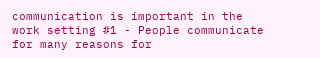communication is important in the work setting #1 - People communicate for many reasons for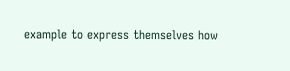example to express themselves how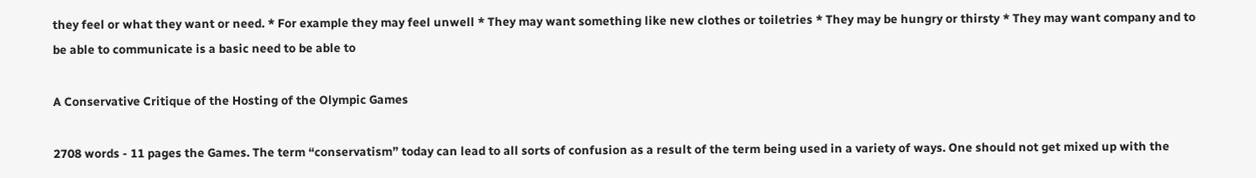they feel or what they want or need. * For example they may feel unwell * They may want something like new clothes or toiletries * They may be hungry or thirsty * They may want company and to be able to communicate is a basic need to be able to

A Conservative Critique of the Hosting of the Olympic Games

2708 words - 11 pages the Games. The term “conservatism” today can lead to all sorts of confusion as a result of the term being used in a variety of ways. One should not get mixed up with the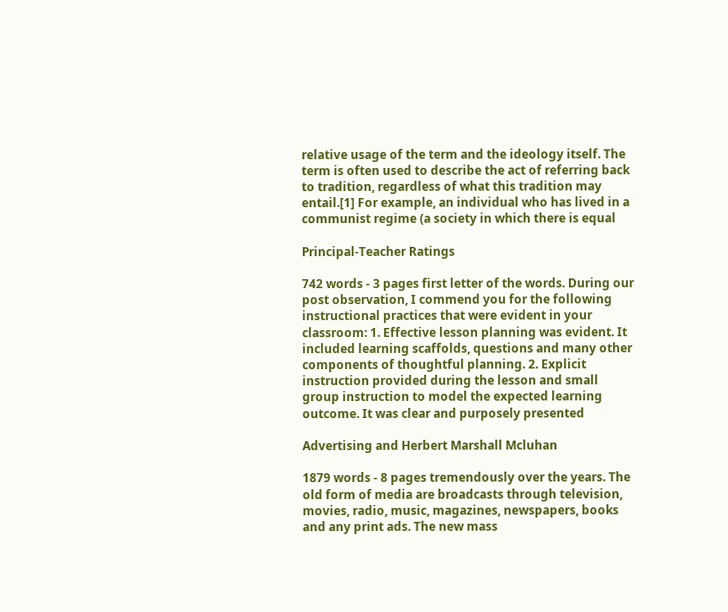relative usage of the term and the ideology itself. The term is often used to describe the act of referring back to tradition, regardless of what this tradition may entail.[1] For example, an individual who has lived in a communist regime (a society in which there is equal

Principal-Teacher Ratings

742 words - 3 pages first letter of the words. During our post observation, I commend you for the following instructional practices that were evident in your classroom: 1. Effective lesson planning was evident. It included learning scaffolds, questions and many other components of thoughtful planning. 2. Explicit instruction provided during the lesson and small group instruction to model the expected learning outcome. It was clear and purposely presented

Advertising and Herbert Marshall Mcluhan

1879 words - 8 pages tremendously over the years. The old form of media are broadcasts through television, movies, radio, music, magazines, newspapers, books and any print ads. The new mass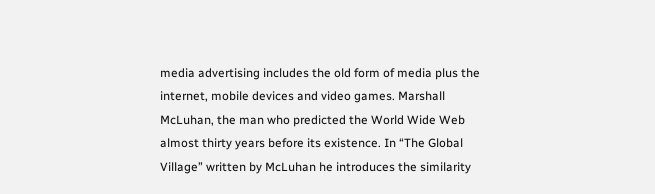media advertising includes the old form of media plus the internet, mobile devices and video games. Marshall McLuhan, the man who predicted the World Wide Web almost thirty years before its existence. In “The Global Village” written by McLuhan he introduces the similarity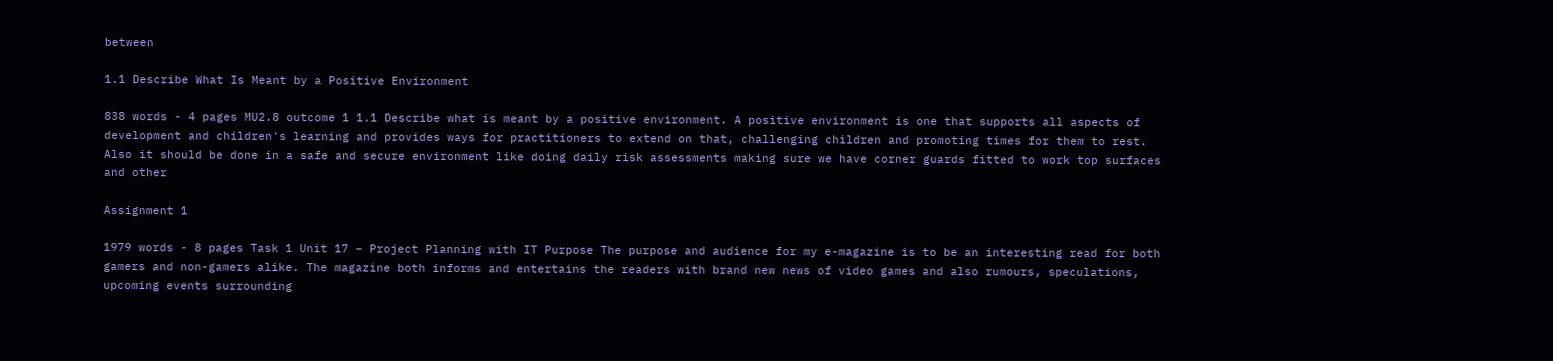between

1.1 Describe What Is Meant by a Positive Environment

838 words - 4 pages MU2.8 outcome 1 1.1 Describe what is meant by a positive environment. A positive environment is one that supports all aspects of development and children's learning and provides ways for practitioners to extend on that, challenging children and promoting times for them to rest. Also it should be done in a safe and secure environment like doing daily risk assessments making sure we have corner guards fitted to work top surfaces and other

Assignment 1

1979 words - 8 pages Task 1 Unit 17 – Project Planning with IT Purpose The purpose and audience for my e-magazine is to be an interesting read for both gamers and non-gamers alike. The magazine both informs and entertains the readers with brand new news of video games and also rumours, speculations, upcoming events surrounding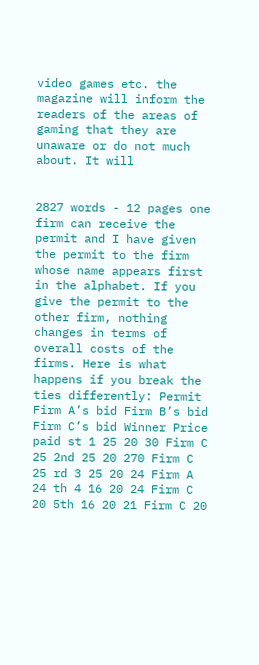video games etc. the magazine will inform the readers of the areas of gaming that they are unaware or do not much about. It will


2827 words - 12 pages one firm can receive the permit and I have given the permit to the firm whose name appears first in the alphabet. If you give the permit to the other firm, nothing changes in terms of overall costs of the firms. Here is what happens if you break the ties differently: Permit Firm A’s bid Firm B’s bid Firm C’s bid Winner Price paid st 1 25 20 30 Firm C 25 2nd 25 20 270 Firm C 25 rd 3 25 20 24 Firm A 24 th 4 16 20 24 Firm C 20 5th 16 20 21 Firm C 20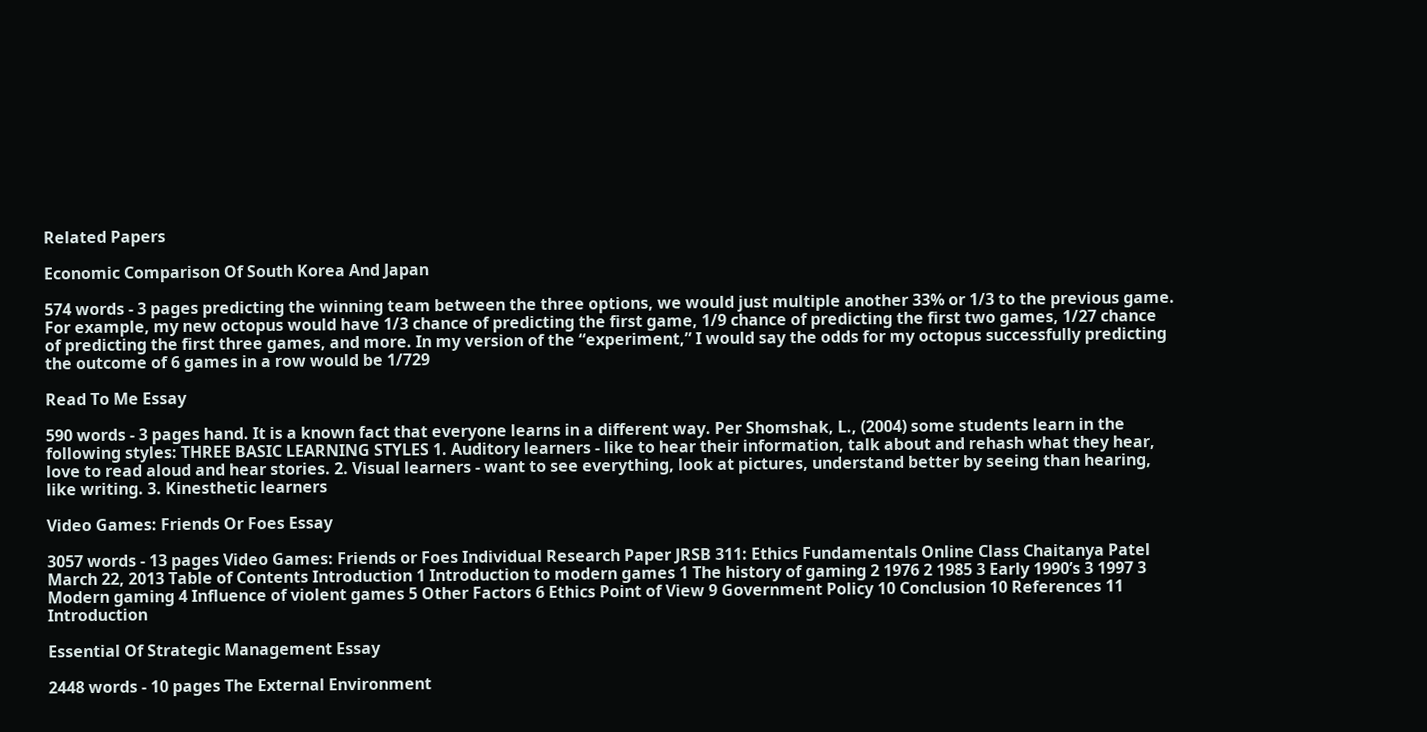Related Papers

Economic Comparison Of South Korea And Japan

574 words - 3 pages predicting the winning team between the three options, we would just multiple another 33% or 1/3 to the previous game. For example, my new octopus would have 1/3 chance of predicting the first game, 1/9 chance of predicting the first two games, 1/27 chance of predicting the first three games, and more. In my version of the “experiment,” I would say the odds for my octopus successfully predicting the outcome of 6 games in a row would be 1/729

Read To Me Essay

590 words - 3 pages hand. It is a known fact that everyone learns in a different way. Per Shomshak, L., (2004) some students learn in the following styles: THREE BASIC LEARNING STYLES 1. Auditory learners - like to hear their information, talk about and rehash what they hear, love to read aloud and hear stories. 2. Visual learners - want to see everything, look at pictures, understand better by seeing than hearing, like writing. 3. Kinesthetic learners

Video Games: Friends Or Foes Essay

3057 words - 13 pages Video Games: Friends or Foes Individual Research Paper JRSB 311: Ethics Fundamentals Online Class Chaitanya Patel March 22, 2013 Table of Contents Introduction 1 Introduction to modern games 1 The history of gaming 2 1976 2 1985 3 Early 1990’s 3 1997 3 Modern gaming 4 Influence of violent games 5 Other Factors 6 Ethics Point of View 9 Government Policy 10 Conclusion 10 References 11 Introduction

Essential Of Strategic Management Essay

2448 words - 10 pages The External Environment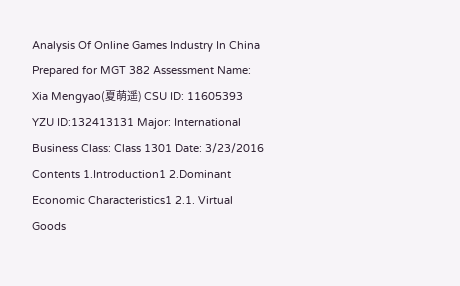Analysis Of Online Games Industry In China Prepared for MGT 382 Assessment Name: Xia Mengyao(夏萌遥) CSU ID: 11605393 YZU ID:132413131 Major: International Business Class: Class 1301 Date: 3/23/2016 Contents 1.Introduction1 2.Dominant Economic Characteristics1 2.1. Virtual Goods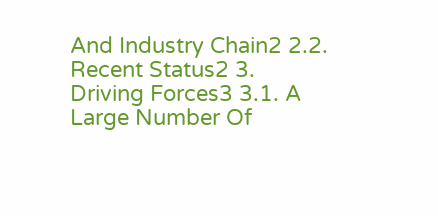And Industry Chain2 2.2. Recent Status2 3. Driving Forces3 3.1. A Large Number Of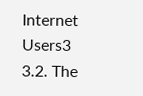Internet Users3 3.2. The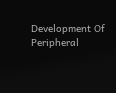Development Of Peripheral